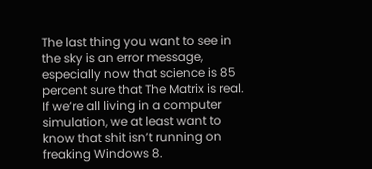The last thing you want to see in the sky is an error message, especially now that science is 85 percent sure that The Matrix is real. If we’re all living in a computer simulation, we at least want to know that shit isn’t running on freaking Windows 8.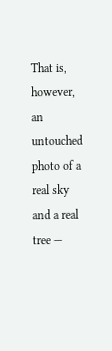That is, however, an untouched photo of a real sky and a real tree —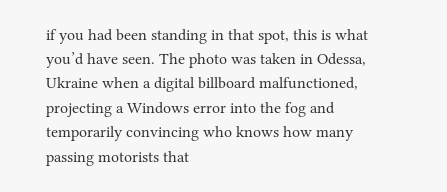if you had been standing in that spot, this is what you’d have seen. The photo was taken in Odessa, Ukraine when a digital billboard malfunctioned, projecting a Windows error into the fog and temporarily convincing who knows how many passing motorists that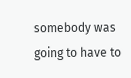somebody was going to have to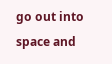go out into space and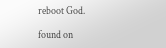reboot God.

found on